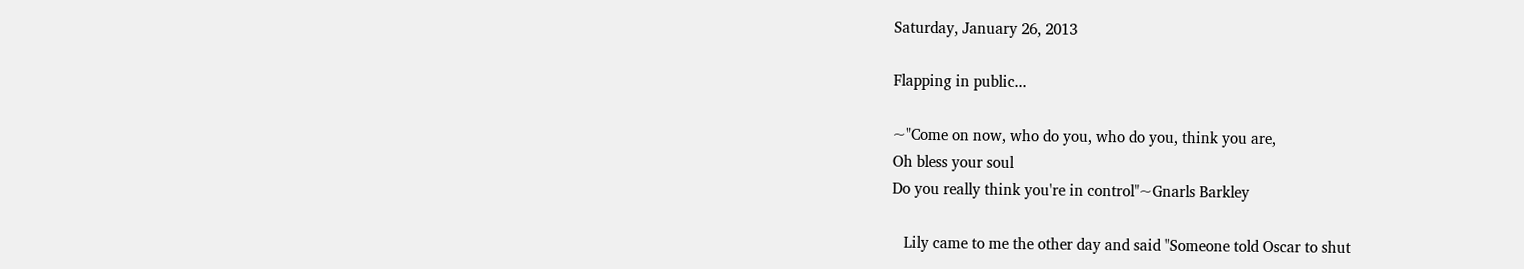Saturday, January 26, 2013

Flapping in public...

~"Come on now, who do you, who do you, think you are,
Oh bless your soul
Do you really think you're in control"~Gnarls Barkley

   Lily came to me the other day and said "Someone told Oscar to shut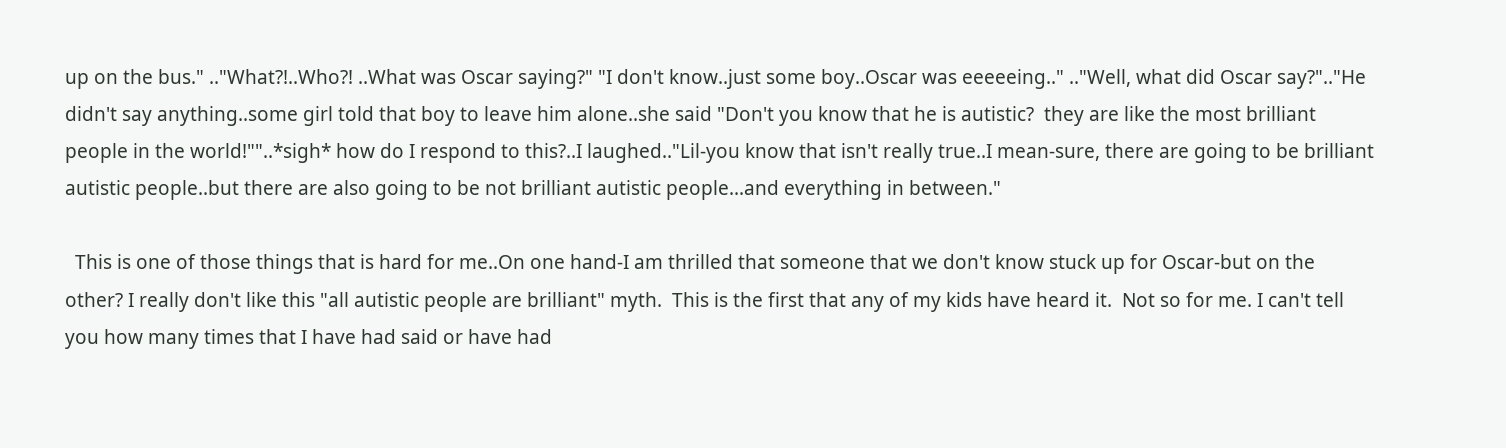up on the bus." .."What?!..Who?! ..What was Oscar saying?" "I don't know..just some boy..Oscar was eeeeeing.." .."Well, what did Oscar say?".."He didn't say anything..some girl told that boy to leave him alone..she said "Don't you know that he is autistic?  they are like the most brilliant people in the world!""..*sigh* how do I respond to this?..I laughed.."Lil-you know that isn't really true..I mean-sure, there are going to be brilliant autistic people..but there are also going to be not brilliant autistic people...and everything in between."

  This is one of those things that is hard for me..On one hand-I am thrilled that someone that we don't know stuck up for Oscar-but on the other? I really don't like this "all autistic people are brilliant" myth.  This is the first that any of my kids have heard it.  Not so for me. I can't tell you how many times that I have had said or have had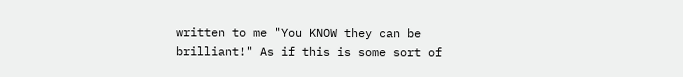written to me "You KNOW they can be brilliant!" As if this is some sort of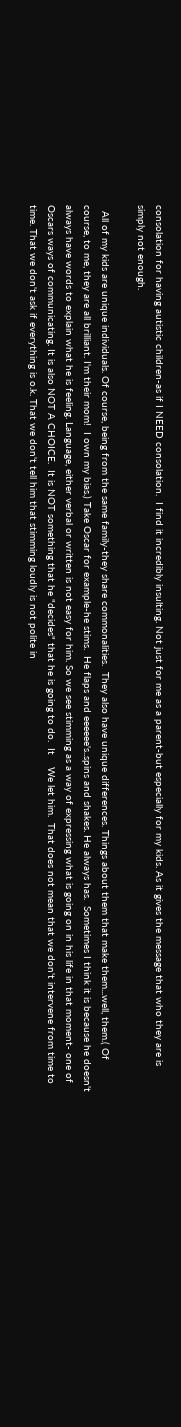consolation for having autistic children-as if I NEED consolation.  I find it incredibly insulting. Not just for me as a parent-but especially for my kids. As it gives the message that who they are is simply not enough.

  All of my kids are unique individuals. Of course, being from the same family-they share commonalities.  They also have unique differences. Things about them that make them...well, them.( Of course, to me, they are all brilliant. I'm their mom!  I own my bias.) Take Oscar for example-he stims.  He flaps and eeeeee's..spins and shakes. He always has.  Sometimes I think it is because he doesn't always have words to explain what he is feeling. Language, either verbal or written is not easy for him. So we see stimming as a way of expressing what is going on in his life in that moment- one of Oscars ways of communicating. It is also NOT A CHOICE.  It is NOT something that he "decides" that he is going to do.  It    We let him.  That does not mean that we don't intervene from time to time. That we don't ask if everything is o.k. That we don't tell him that stimming loudly is not polite in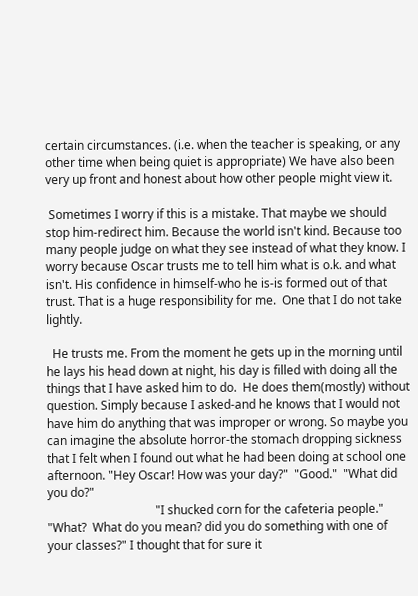certain circumstances. (i.e. when the teacher is speaking, or any other time when being quiet is appropriate) We have also been very up front and honest about how other people might view it.

 Sometimes I worry if this is a mistake. That maybe we should stop him-redirect him. Because the world isn't kind. Because too many people judge on what they see instead of what they know. I worry because Oscar trusts me to tell him what is o.k. and what isn't. His confidence in himself-who he is-is formed out of that trust. That is a huge responsibility for me.  One that I do not take lightly.

  He trusts me. From the moment he gets up in the morning until he lays his head down at night, his day is filled with doing all the things that I have asked him to do.  He does them(mostly) without question. Simply because I asked-and he knows that I would not have him do anything that was improper or wrong. So maybe you can imagine the absolute horror-the stomach dropping sickness that I felt when I found out what he had been doing at school one afternoon. "Hey Oscar! How was your day?"  "Good."  "What did you do?"
                                    "I shucked corn for the cafeteria people."
"What?  What do you mean? did you do something with one of your classes?" I thought that for sure it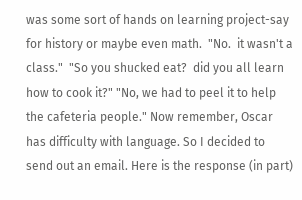was some sort of hands on learning project-say for history or maybe even math.  "No.  it wasn't a class."  "So you shucked eat?  did you all learn how to cook it?" "No, we had to peel it to help the cafeteria people." Now remember, Oscar has difficulty with language. So I decided to send out an email. Here is the response (in part)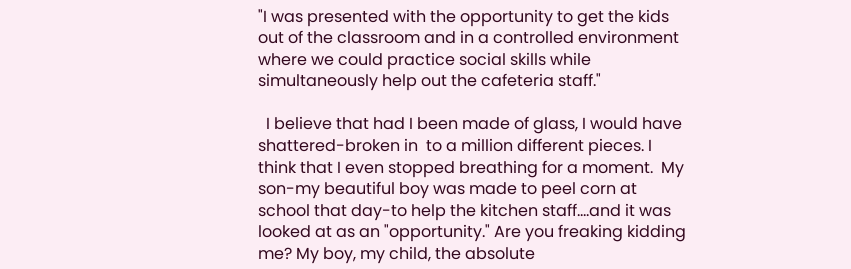"I was presented with the opportunity to get the kids out of the classroom and in a controlled environment where we could practice social skills while simultaneously help out the cafeteria staff."

  I believe that had I been made of glass, I would have shattered-broken in  to a million different pieces. I think that I even stopped breathing for a moment.  My son-my beautiful boy was made to peel corn at school that day-to help the kitchen staff....and it was looked at as an "opportunity." Are you freaking kidding me? My boy, my child, the absolute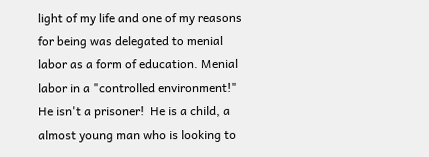light of my life and one of my reasons for being was delegated to menial labor as a form of education. Menial labor in a "controlled environment!" He isn't a prisoner!  He is a child, a almost young man who is looking to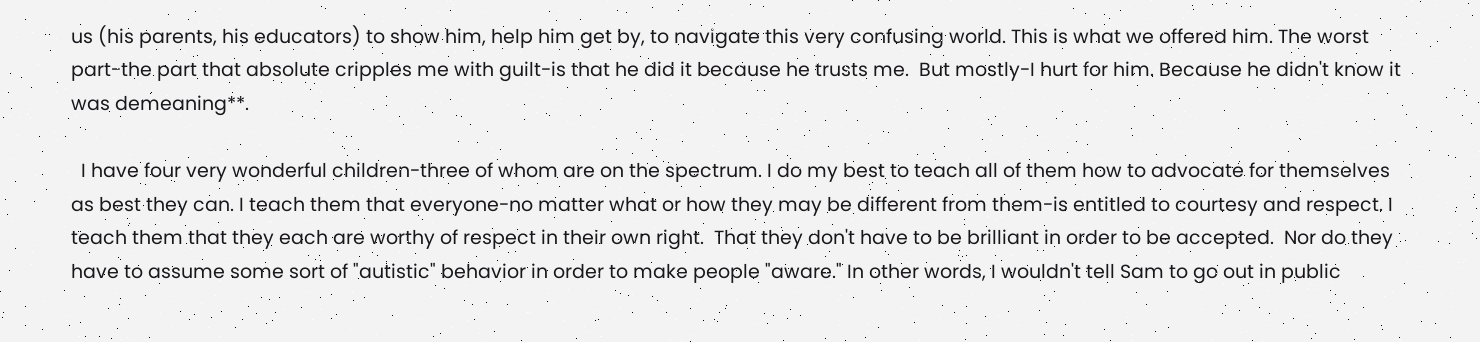us (his parents, his educators) to show him, help him get by, to navigate this very confusing world. This is what we offered him. The worst part-the part that absolute cripples me with guilt-is that he did it because he trusts me.  But mostly-I hurt for him. Because he didn't know it was demeaning**.

  I have four very wonderful children-three of whom are on the spectrum. I do my best to teach all of them how to advocate for themselves as best they can. I teach them that everyone-no matter what or how they may be different from them-is entitled to courtesy and respect. I teach them that they each are worthy of respect in their own right.  That they don't have to be brilliant in order to be accepted.  Nor do they have to assume some sort of "autistic" behavior in order to make people "aware." In other words, I wouldn't tell Sam to go out in public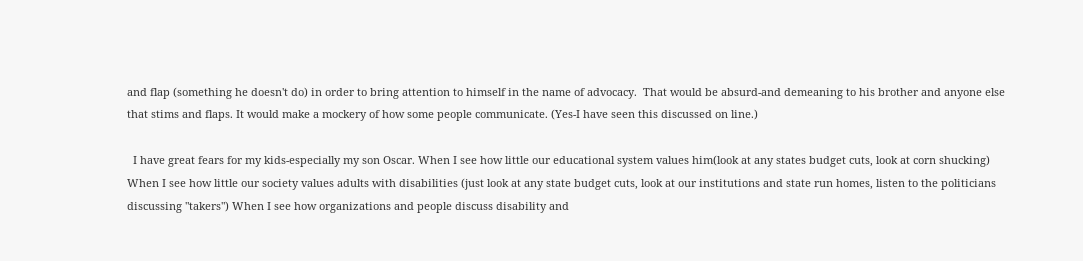and flap (something he doesn't do) in order to bring attention to himself in the name of advocacy.  That would be absurd-and demeaning to his brother and anyone else that stims and flaps. It would make a mockery of how some people communicate. (Yes-I have seen this discussed on line.)

  I have great fears for my kids-especially my son Oscar. When I see how little our educational system values him(look at any states budget cuts, look at corn shucking) When I see how little our society values adults with disabilities (just look at any state budget cuts, look at our institutions and state run homes, listen to the politicians discussing "takers") When I see how organizations and people discuss disability and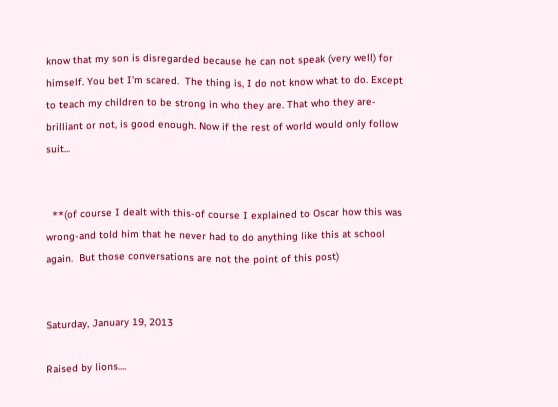know that my son is disregarded because he can not speak (very well) for himself. You bet I'm scared.  The thing is, I do not know what to do. Except to teach my children to be strong in who they are. That who they are-brilliant or not, is good enough. Now if the rest of world would only follow suit...


  **(of course I dealt with this-of course I explained to Oscar how this was wrong-and told him that he never had to do anything like this at school again.  But those conversations are not the point of this post)


Saturday, January 19, 2013

Raised by lions....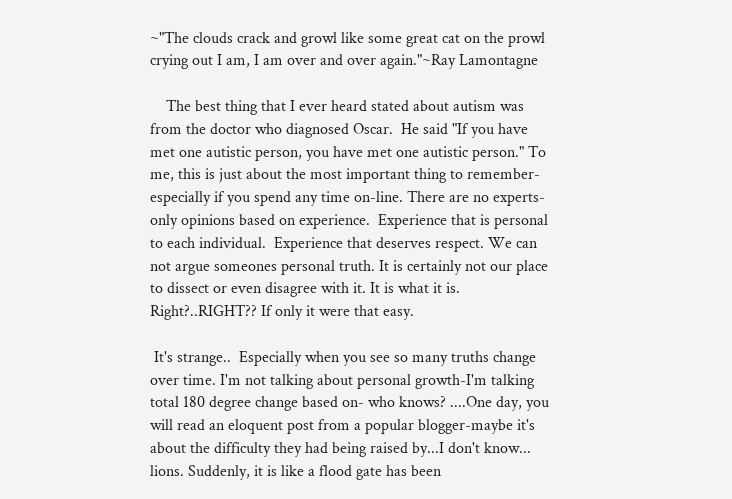~"The clouds crack and growl like some great cat on the prowl
crying out I am, I am over and over again."~Ray Lamontagne

    The best thing that I ever heard stated about autism was from the doctor who diagnosed Oscar.  He said "If you have met one autistic person, you have met one autistic person." To me, this is just about the most important thing to remember-especially if you spend any time on-line. There are no experts-only opinions based on experience.  Experience that is personal to each individual.  Experience that deserves respect. We can not argue someones personal truth. It is certainly not our place to dissect or even disagree with it. It is what it is. Right?..RIGHT?? If only it were that easy.

 It's strange..  Especially when you see so many truths change over time. I'm not talking about personal growth-I'm talking total 180 degree change based on- who knows? ....One day, you will read an eloquent post from a popular blogger-maybe it's about the difficulty they had being raised by...I don't know... lions. Suddenly, it is like a flood gate has been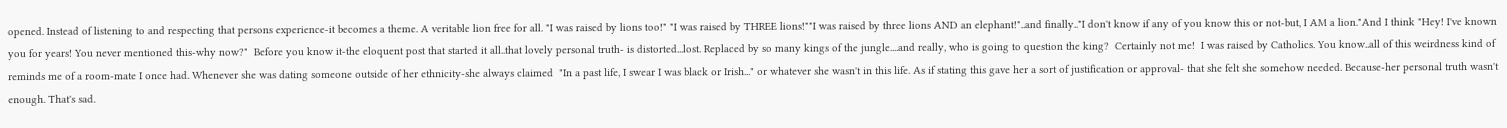opened. Instead of listening to and respecting that persons experience-it becomes a theme. A veritable lion free for all. "I was raised by lions too!" "I was raised by THREE lions!""I was raised by three lions AND an elephant!"..and finally.."I don't know if any of you know this or not-but, I AM a lion."And I think "Hey! I've known you for years! You never mentioned this-why now?"  Before you know it-the eloquent post that started it all..that lovely personal truth- is distorted...lost. Replaced by so many kings of the jungle....and really, who is going to question the king?  Certainly not me!  I was raised by Catholics. You know..all of this weirdness kind of reminds me of a room-mate I once had. Whenever she was dating someone outside of her ethnicity-she always claimed  "In a past life, I swear I was black or Irish..." or whatever she wasn't in this life. As if stating this gave her a sort of justification or approval- that she felt she somehow needed. Because-her personal truth wasn't enough. That's sad.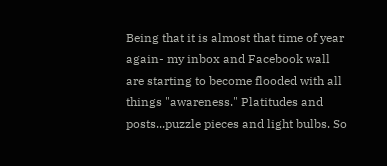Being that it is almost that time of year again- my inbox and Facebook wall are starting to become flooded with all things "awareness." Platitudes and posts...puzzle pieces and light bulbs. So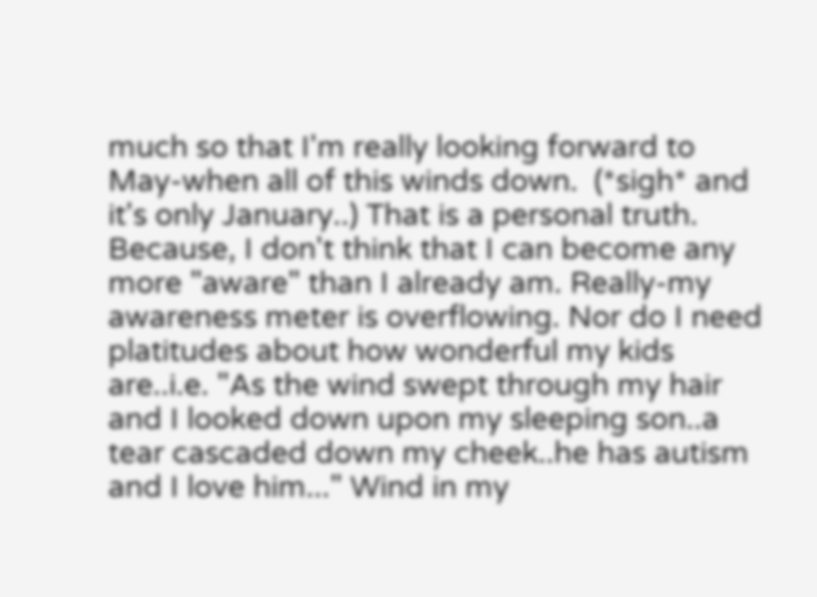much so that I'm really looking forward to May-when all of this winds down.  (*sigh* and it's only January..) That is a personal truth. Because, I don't think that I can become any more "aware" than I already am. Really-my awareness meter is overflowing. Nor do I need  platitudes about how wonderful my kids are..i.e. "As the wind swept through my hair and I looked down upon my sleeping son..a tear cascaded down my cheek..he has autism and I love him..." Wind in my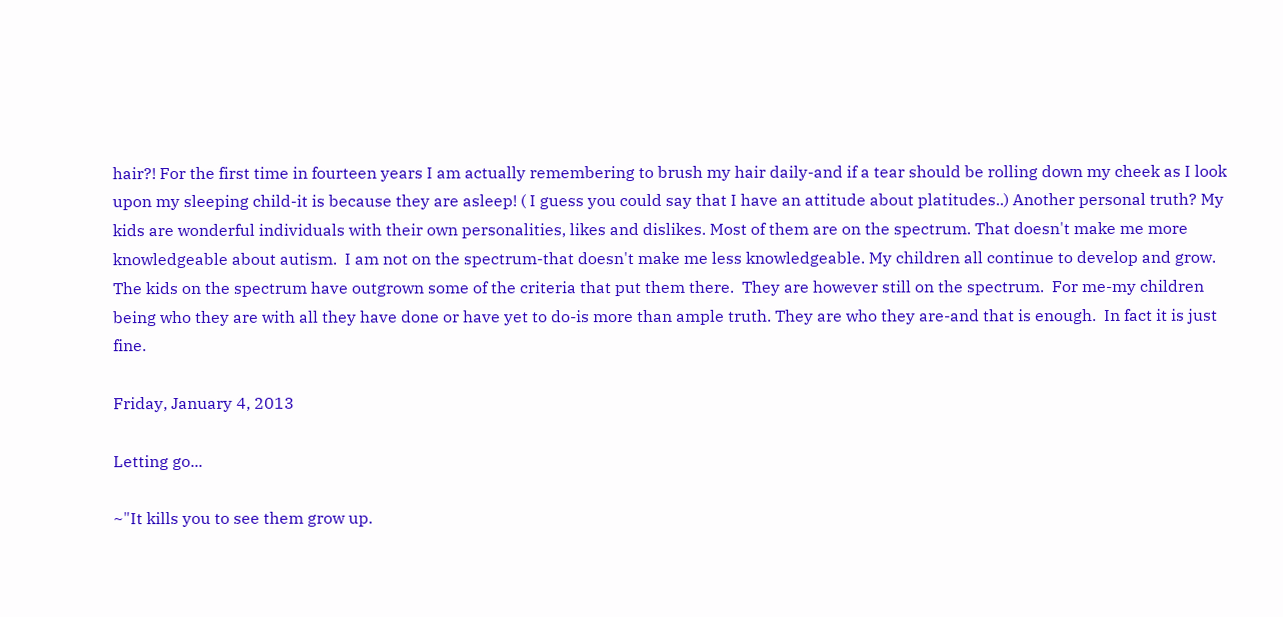hair?! For the first time in fourteen years I am actually remembering to brush my hair daily-and if a tear should be rolling down my cheek as I look upon my sleeping child-it is because they are asleep! ( I guess you could say that I have an attitude about platitudes..) Another personal truth? My kids are wonderful individuals with their own personalities, likes and dislikes. Most of them are on the spectrum. That doesn't make me more knowledgeable about autism.  I am not on the spectrum-that doesn't make me less knowledgeable. My children all continue to develop and grow. The kids on the spectrum have outgrown some of the criteria that put them there.  They are however still on the spectrum.  For me-my children being who they are with all they have done or have yet to do-is more than ample truth. They are who they are-and that is enough.  In fact it is just fine.

Friday, January 4, 2013

Letting go...

~"It kills you to see them grow up.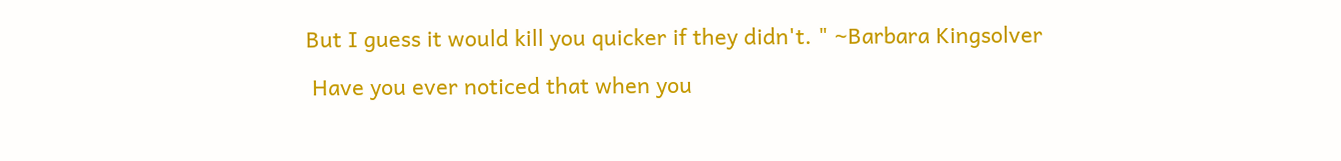But I guess it would kill you quicker if they didn't. " ~Barbara Kingsolver

 Have you ever noticed that when you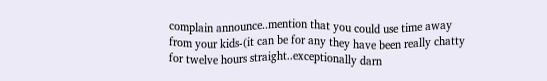complain announce..mention that you could use time away from your kids-(it can be for any they have been really chatty for twelve hours straight..exceptionally darn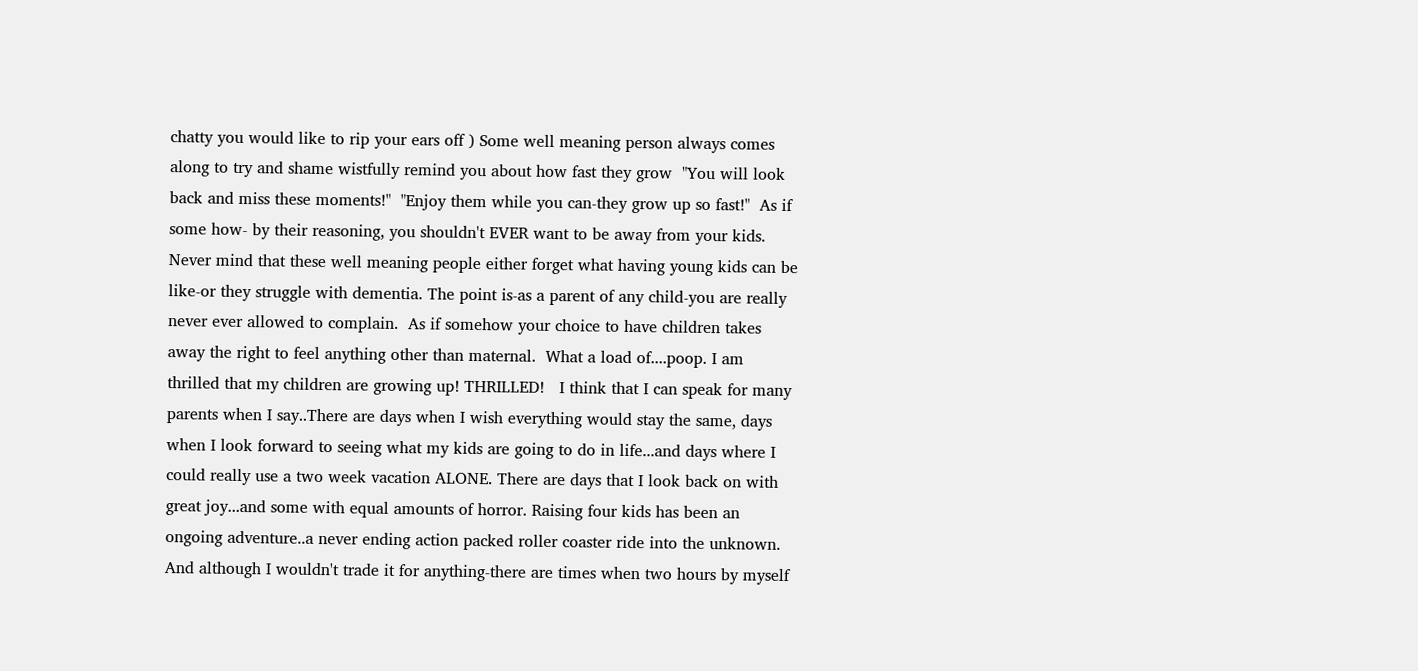chatty you would like to rip your ears off ) Some well meaning person always comes along to try and shame wistfully remind you about how fast they grow  "You will look back and miss these moments!"  "Enjoy them while you can-they grow up so fast!"  As if some how- by their reasoning, you shouldn't EVER want to be away from your kids.  Never mind that these well meaning people either forget what having young kids can be like-or they struggle with dementia. The point is-as a parent of any child-you are really never ever allowed to complain.  As if somehow your choice to have children takes away the right to feel anything other than maternal.  What a load of....poop. I am thrilled that my children are growing up! THRILLED!   I think that I can speak for many parents when I say..There are days when I wish everything would stay the same, days when I look forward to seeing what my kids are going to do in life...and days where I could really use a two week vacation ALONE. There are days that I look back on with great joy...and some with equal amounts of horror. Raising four kids has been an ongoing adventure..a never ending action packed roller coaster ride into the unknown. And although I wouldn't trade it for anything-there are times when two hours by myself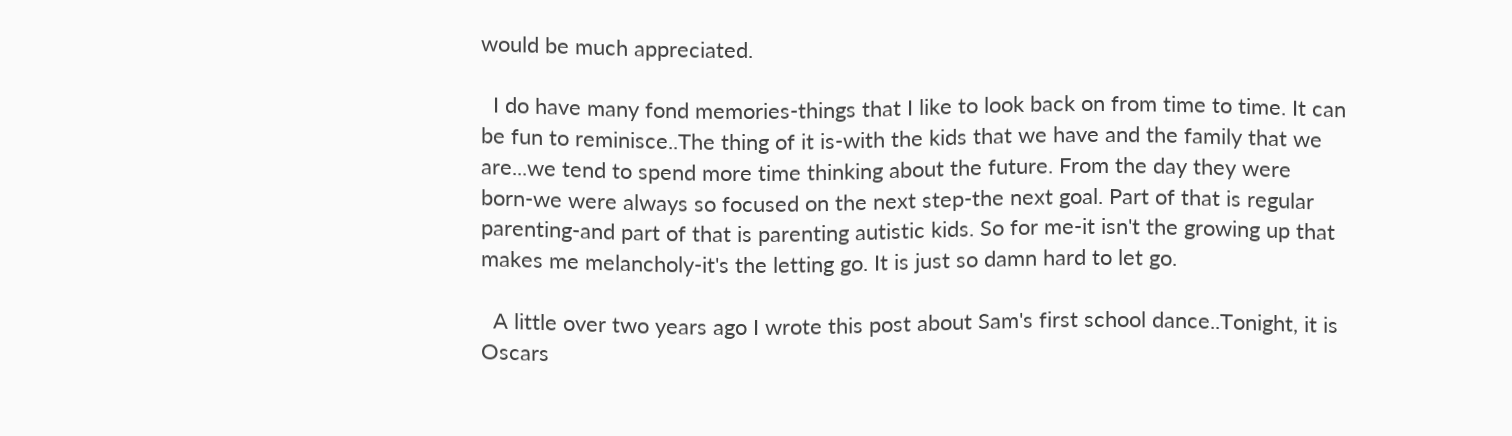would be much appreciated.

  I do have many fond memories-things that I like to look back on from time to time. It can be fun to reminisce..The thing of it is-with the kids that we have and the family that we are...we tend to spend more time thinking about the future. From the day they were born-we were always so focused on the next step-the next goal. Part of that is regular parenting-and part of that is parenting autistic kids. So for me-it isn't the growing up that makes me melancholy-it's the letting go. It is just so damn hard to let go.

  A little over two years ago I wrote this post about Sam's first school dance..Tonight, it is Oscars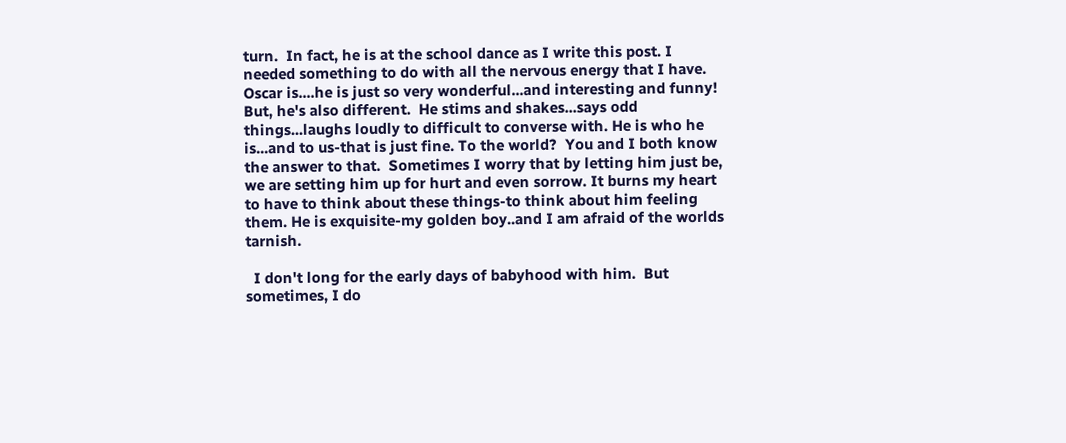turn.  In fact, he is at the school dance as I write this post. I needed something to do with all the nervous energy that I have.  Oscar is....he is just so very wonderful...and interesting and funny! But, he's also different.  He stims and shakes...says odd things...laughs loudly to difficult to converse with. He is who he is...and to us-that is just fine. To the world?  You and I both know the answer to that.  Sometimes I worry that by letting him just be, we are setting him up for hurt and even sorrow. It burns my heart to have to think about these things-to think about him feeling them. He is exquisite-my golden boy..and I am afraid of the worlds tarnish.

  I don't long for the early days of babyhood with him.  But sometimes, I do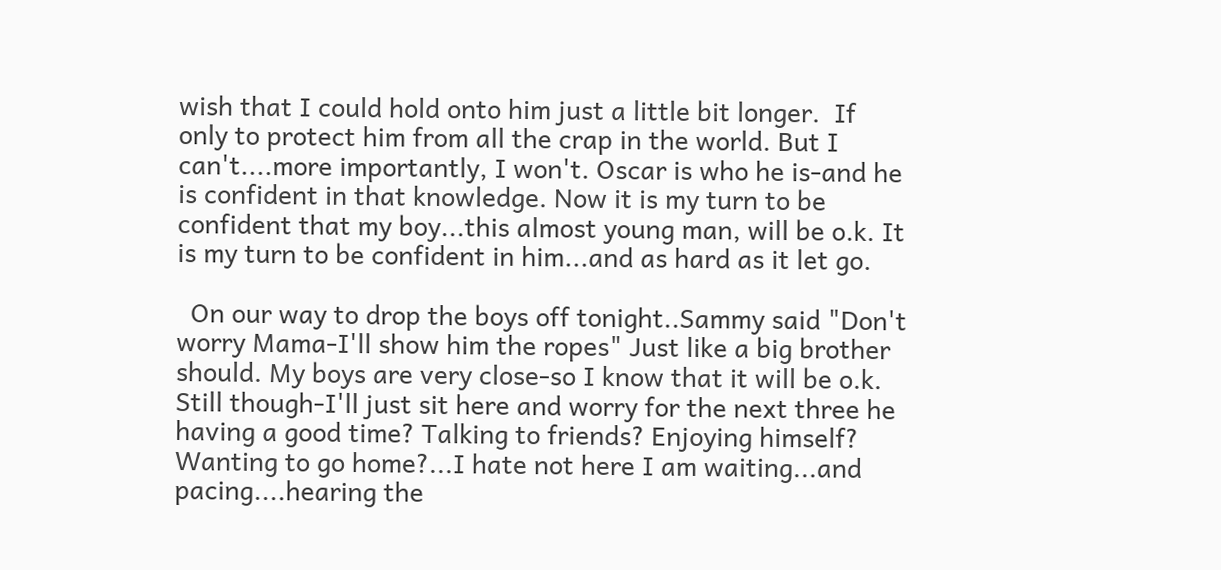wish that I could hold onto him just a little bit longer.  If only to protect him from all the crap in the world. But I can't....more importantly, I won't. Oscar is who he is-and he is confident in that knowledge. Now it is my turn to be confident that my boy...this almost young man, will be o.k. It is my turn to be confident in him...and as hard as it let go.

  On our way to drop the boys off tonight..Sammy said "Don't worry Mama-I'll show him the ropes" Just like a big brother should. My boys are very close-so I know that it will be o.k. Still though-I'll just sit here and worry for the next three he having a good time? Talking to friends? Enjoying himself?  Wanting to go home?...I hate not here I am waiting...and pacing....hearing the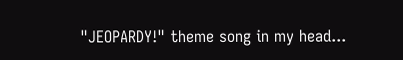"JEOPARDY!" theme song in my head...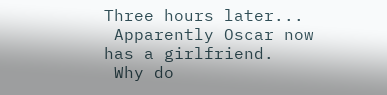Three hours later...
 Apparently Oscar now has a girlfriend.
 Why do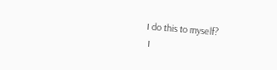I do this to myself?
 I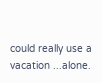could really use a vacation ...alone.